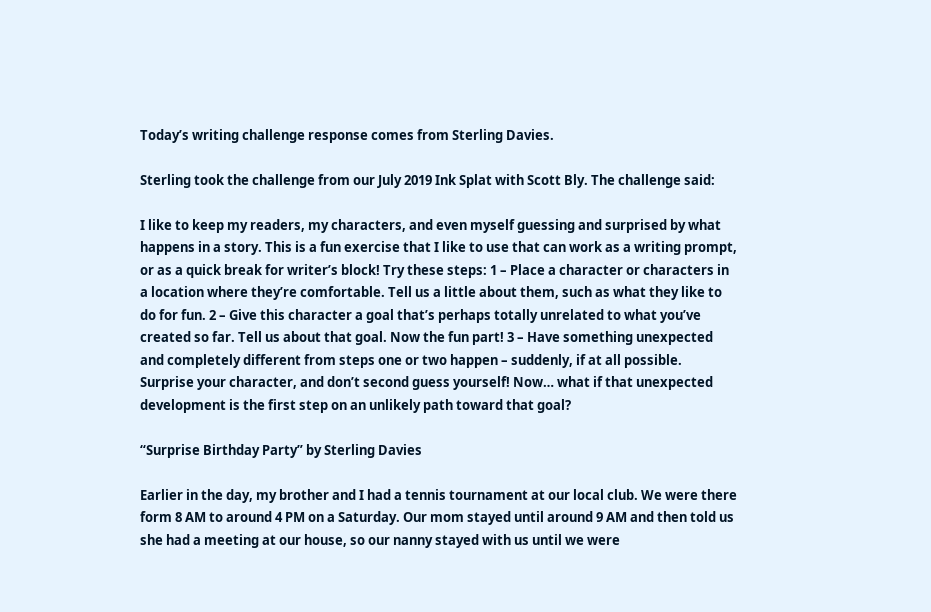Today’s writing challenge response comes from Sterling Davies.

Sterling took the challenge from our July 2019 Ink Splat with Scott Bly. The challenge said:

I like to keep my readers, my characters, and even myself guessing and surprised by what happens in a story. This is a fun exercise that I like to use that can work as a writing prompt, or as a quick break for writer’s block! Try these steps: 1 – Place a character or characters in a location where they’re comfortable. Tell us a little about them, such as what they like to do for fun. 2 – Give this character a goal that’s perhaps totally unrelated to what you’ve created so far. Tell us about that goal. Now the fun part! 3 – Have something unexpected and completely different from steps one or two happen – suddenly, if at all possible. Surprise your character, and don’t second guess yourself! Now… what if that unexpected development is the first step on an unlikely path toward that goal?

“Surprise Birthday Party” by Sterling Davies

Earlier in the day, my brother and I had a tennis tournament at our local club. We were there form 8 AM to around 4 PM on a Saturday. Our mom stayed until around 9 AM and then told us she had a meeting at our house, so our nanny stayed with us until we were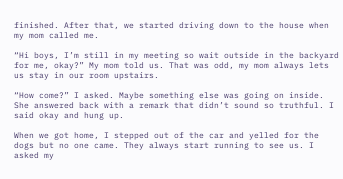finished. After that, we started driving down to the house when my mom called me.

“Hi boys, I’m still in my meeting so wait outside in the backyard for me, okay?” My mom told us. That was odd, my mom always lets us stay in our room upstairs.

“How come?” I asked. Maybe something else was going on inside. She answered back with a remark that didn’t sound so truthful. I said okay and hung up.

When we got home, I stepped out of the car and yelled for the dogs but no one came. They always start running to see us. I asked my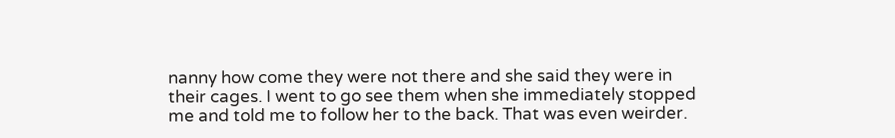nanny how come they were not there and she said they were in their cages. I went to go see them when she immediately stopped me and told me to follow her to the back. That was even weirder.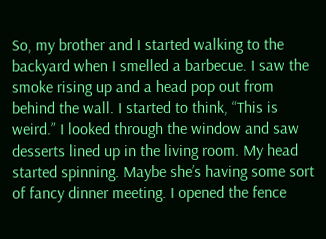So, my brother and I started walking to the backyard when I smelled a barbecue. I saw the smoke rising up and a head pop out from behind the wall. I started to think, “This is weird.” I looked through the window and saw desserts lined up in the living room. My head started spinning. Maybe she’s having some sort of fancy dinner meeting. I opened the fence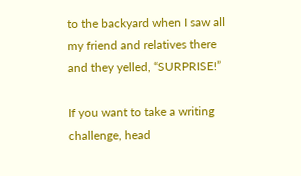to the backyard when I saw all my friend and relatives there and they yelled, “SURPRISE!”

If you want to take a writing challenge, head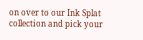on over to our Ink Splat collection and pick your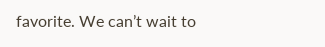favorite. We can’t wait to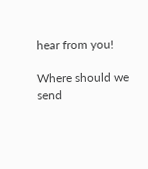hear from you!

Where should we send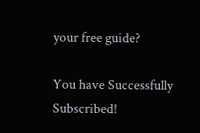your free guide?

You have Successfully Subscribed!